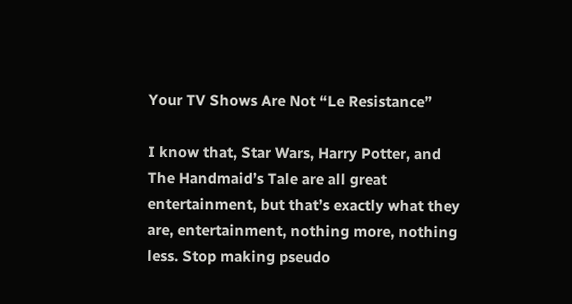Your TV Shows Are Not “Le Resistance”

I know that, Star Wars, Harry Potter, and The Handmaid’s Tale are all great entertainment, but that’s exactly what they are, entertainment, nothing more, nothing less. Stop making pseudo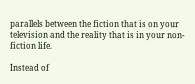parallels between the fiction that is on your television and the reality that is in your non-fiction life.

Instead of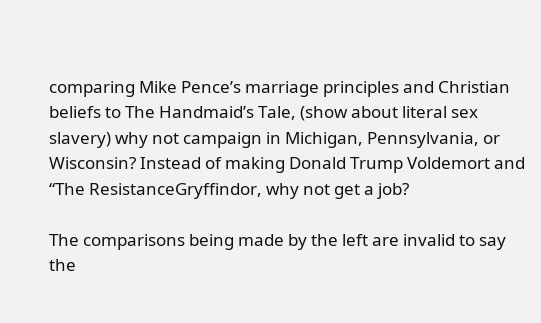comparing Mike Pence’s marriage principles and Christian beliefs to The Handmaid’s Tale, (show about literal sex slavery) why not campaign in Michigan, Pennsylvania, or Wisconsin? Instead of making Donald Trump Voldemort and “The ResistanceGryffindor, why not get a job?

The comparisons being made by the left are invalid to say the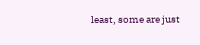least, some are just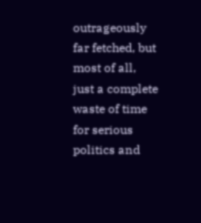outrageously far fetched, but most of all, just a complete waste of time for serious politics and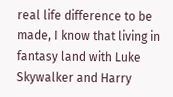real life difference to be made, I know that living in fantasy land with Luke Skywalker and Harry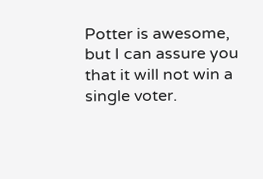Potter is awesome, but I can assure you that it will not win a single voter.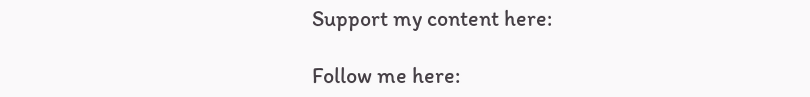Support my content here:

Follow me here: